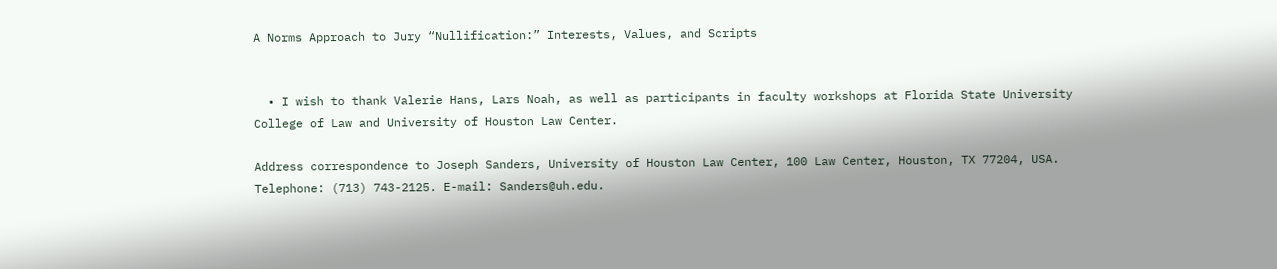A Norms Approach to Jury “Nullification:” Interests, Values, and Scripts


  • I wish to thank Valerie Hans, Lars Noah, as well as participants in faculty workshops at Florida State University College of Law and University of Houston Law Center.

Address correspondence to Joseph Sanders, University of Houston Law Center, 100 Law Center, Houston, TX 77204, USA. Telephone: (713) 743-2125. E-mail: Sanders@uh.edu.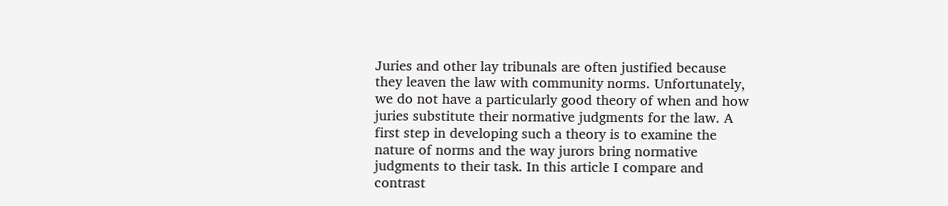Juries and other lay tribunals are often justified because they leaven the law with community norms. Unfortunately, we do not have a particularly good theory of when and how juries substitute their normative judgments for the law. A first step in developing such a theory is to examine the nature of norms and the way jurors bring normative judgments to their task. In this article I compare and contrast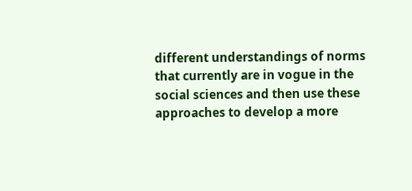different understandings of norms that currently are in vogue in the social sciences and then use these approaches to develop a more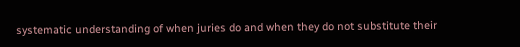systematic understanding of when juries do and when they do not substitute their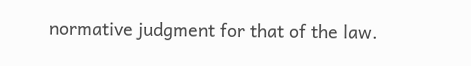normative judgment for that of the law.